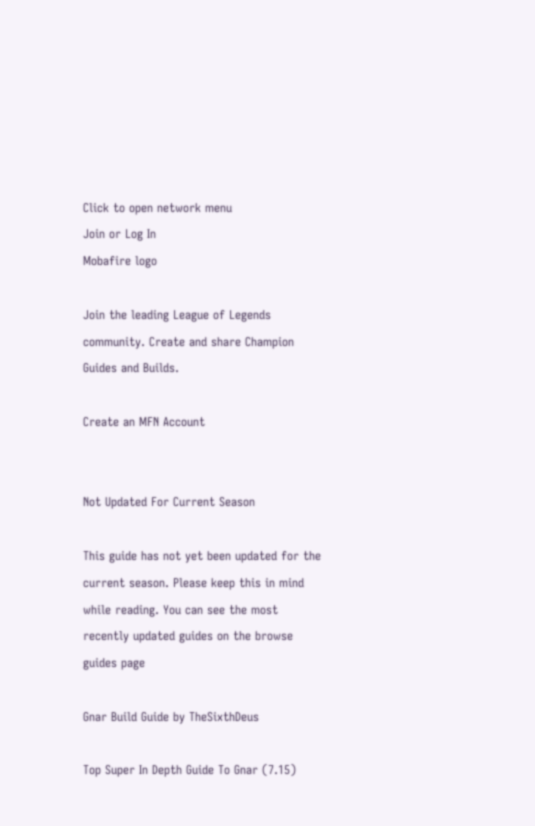Click to open network menu
Join or Log In
Mobafire logo

Join the leading League of Legends community. Create and share Champion Guides and Builds.

Create an MFN Account


Not Updated For Current Season

This guide has not yet been updated for the current season. Please keep this in mind while reading. You can see the most recently updated guides on the browse guides page

Gnar Build Guide by TheSixthDeus

Top Super In Depth Guide To Gnar (7.15)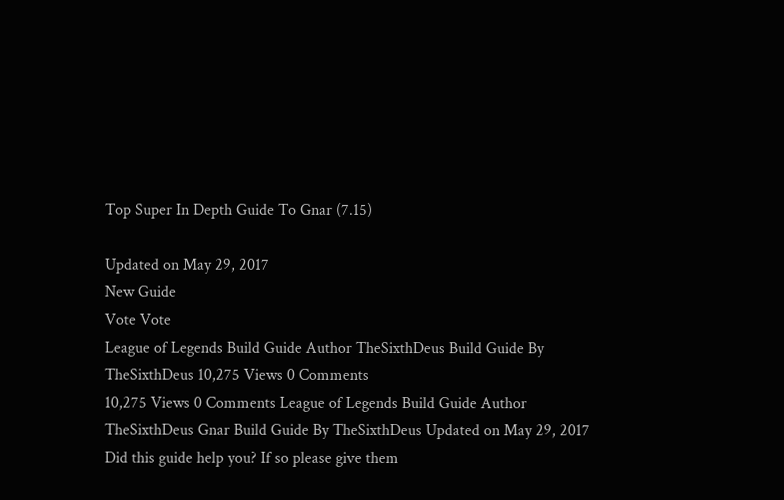Top Super In Depth Guide To Gnar (7.15)

Updated on May 29, 2017
New Guide
Vote Vote
League of Legends Build Guide Author TheSixthDeus Build Guide By TheSixthDeus 10,275 Views 0 Comments
10,275 Views 0 Comments League of Legends Build Guide Author TheSixthDeus Gnar Build Guide By TheSixthDeus Updated on May 29, 2017
Did this guide help you? If so please give them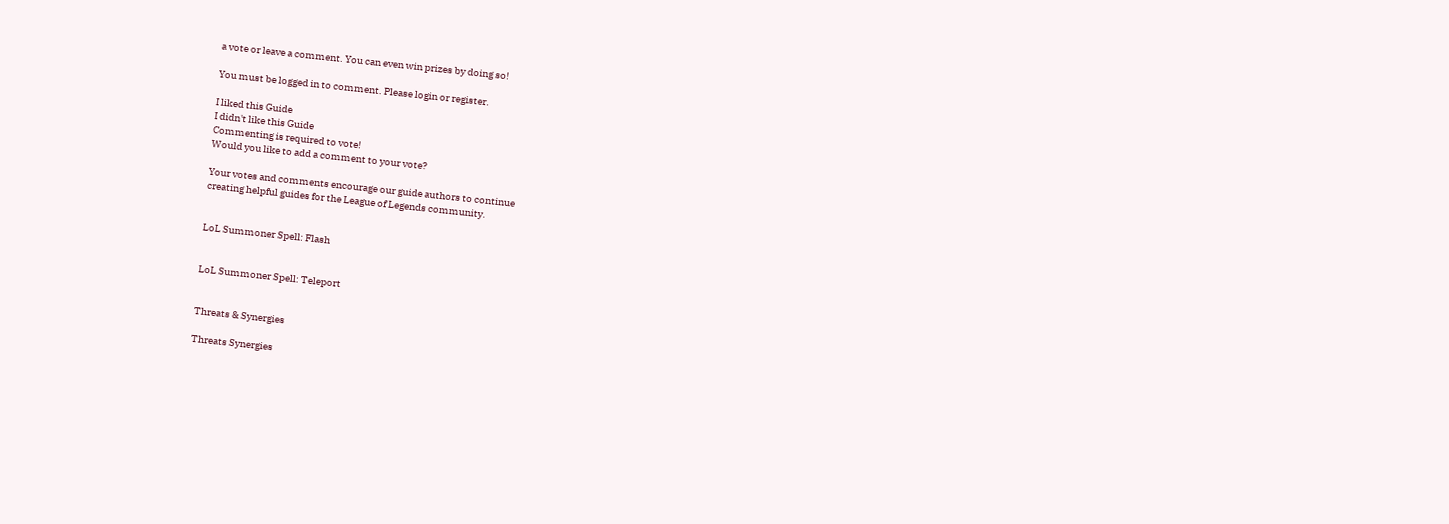a vote or leave a comment. You can even win prizes by doing so!

You must be logged in to comment. Please login or register.

I liked this Guide
I didn't like this Guide
Commenting is required to vote!
Would you like to add a comment to your vote?

Your votes and comments encourage our guide authors to continue
creating helpful guides for the League of Legends community.


LoL Summoner Spell: Flash


LoL Summoner Spell: Teleport


Threats & Synergies

Threats Synergies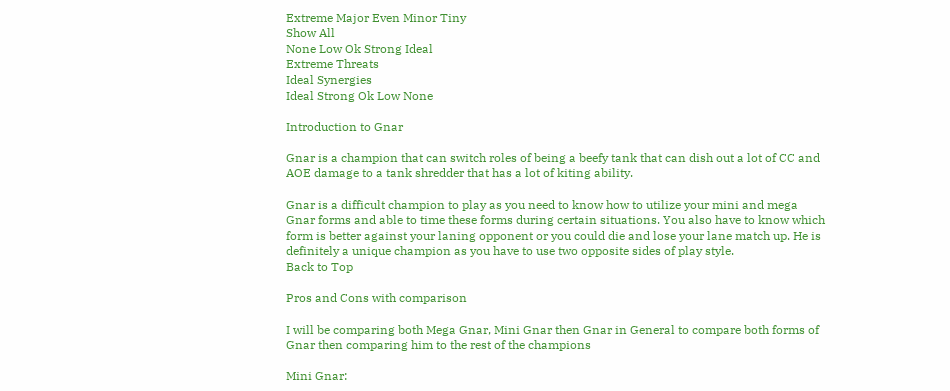Extreme Major Even Minor Tiny
Show All
None Low Ok Strong Ideal
Extreme Threats
Ideal Synergies
Ideal Strong Ok Low None

Introduction to Gnar

Gnar is a champion that can switch roles of being a beefy tank that can dish out a lot of CC and AOE damage to a tank shredder that has a lot of kiting ability.

Gnar is a difficult champion to play as you need to know how to utilize your mini and mega Gnar forms and able to time these forms during certain situations. You also have to know which form is better against your laning opponent or you could die and lose your lane match up. He is definitely a unique champion as you have to use two opposite sides of play style.
Back to Top

Pros and Cons with comparison

I will be comparing both Mega Gnar, Mini Gnar then Gnar in General to compare both forms of Gnar then comparing him to the rest of the champions

Mini Gnar: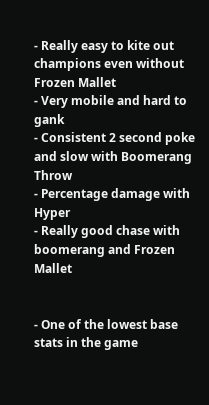- Really easy to kite out champions even without Frozen Mallet
- Very mobile and hard to gank
- Consistent 2 second poke and slow with Boomerang Throw
- Percentage damage with Hyper
- Really good chase with boomerang and Frozen Mallet


- One of the lowest base stats in the game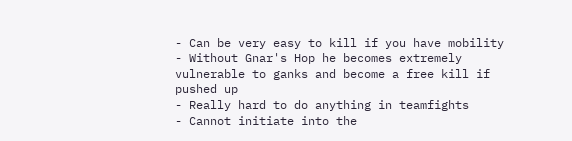- Can be very easy to kill if you have mobility
- Without Gnar's Hop he becomes extremely vulnerable to ganks and become a free kill if pushed up
- Really hard to do anything in teamfights
- Cannot initiate into the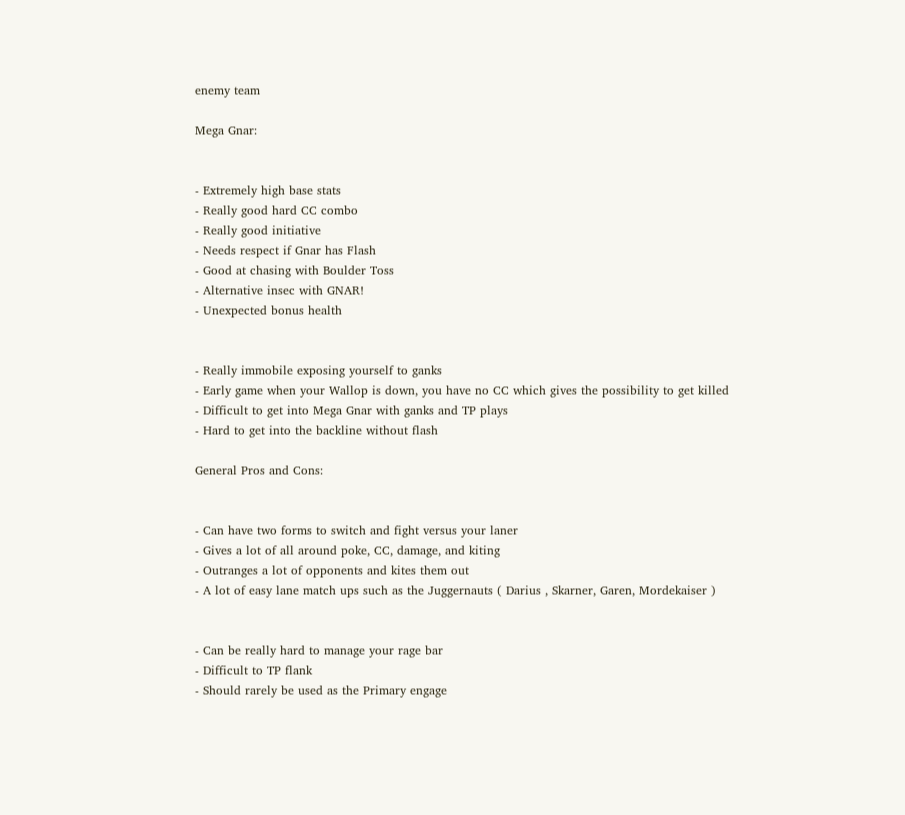enemy team

Mega Gnar:


- Extremely high base stats
- Really good hard CC combo
- Really good initiative
- Needs respect if Gnar has Flash
- Good at chasing with Boulder Toss
- Alternative insec with GNAR!
- Unexpected bonus health


- Really immobile exposing yourself to ganks
- Early game when your Wallop is down, you have no CC which gives the possibility to get killed
- Difficult to get into Mega Gnar with ganks and TP plays
- Hard to get into the backline without flash

General Pros and Cons:


- Can have two forms to switch and fight versus your laner
- Gives a lot of all around poke, CC, damage, and kiting
- Outranges a lot of opponents and kites them out
- A lot of easy lane match ups such as the Juggernauts ( Darius , Skarner, Garen, Mordekaiser )


- Can be really hard to manage your rage bar
- Difficult to TP flank
- Should rarely be used as the Primary engage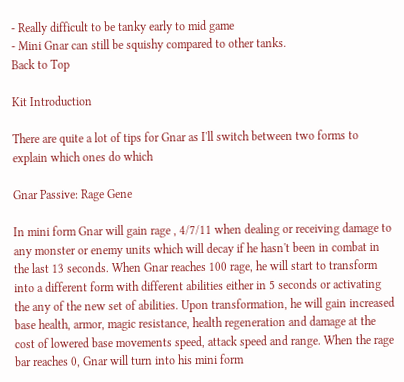- Really difficult to be tanky early to mid game
- Mini Gnar can still be squishy compared to other tanks.
Back to Top

Kit Introduction

There are quite a lot of tips for Gnar as I'll switch between two forms to explain which ones do which

Gnar Passive: Rage Gene

In mini form Gnar will gain rage , 4/7/11 when dealing or receiving damage to any monster or enemy units which will decay if he hasn't been in combat in the last 13 seconds. When Gnar reaches 100 rage, he will start to transform into a different form with different abilities either in 5 seconds or activating the any of the new set of abilities. Upon transformation, he will gain increased base health, armor, magic resistance, health regeneration and damage at the cost of lowered base movements speed, attack speed and range. When the rage bar reaches 0, Gnar will turn into his mini form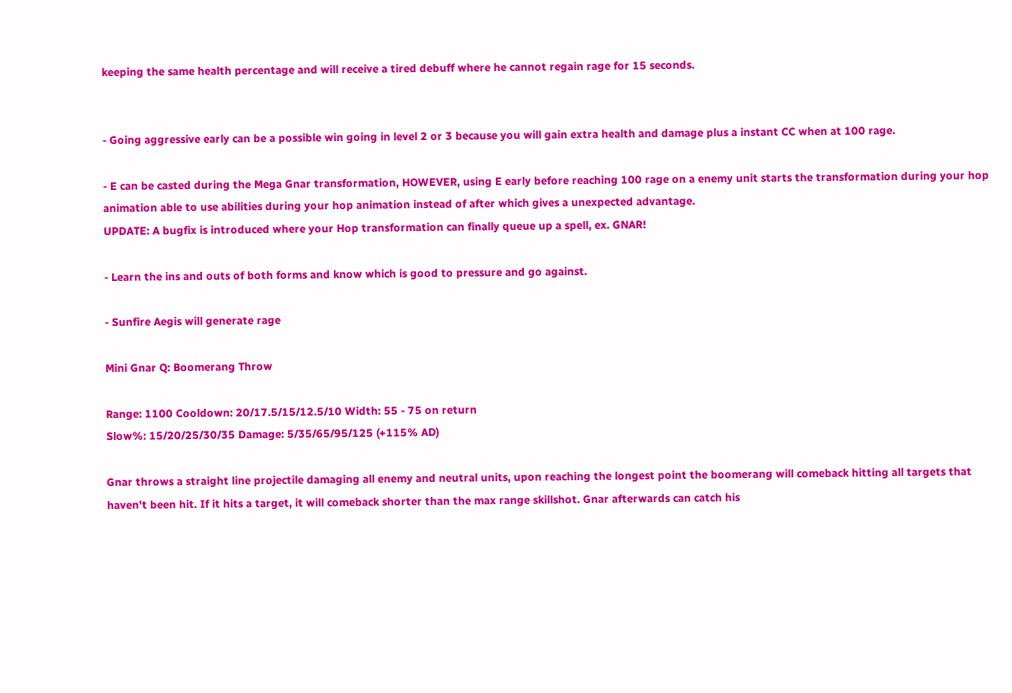keeping the same health percentage and will receive a tired debuff where he cannot regain rage for 15 seconds.


- Going aggressive early can be a possible win going in level 2 or 3 because you will gain extra health and damage plus a instant CC when at 100 rage.

- E can be casted during the Mega Gnar transformation, HOWEVER, using E early before reaching 100 rage on a enemy unit starts the transformation during your hop animation able to use abilities during your hop animation instead of after which gives a unexpected advantage.
UPDATE: A bugfix is introduced where your Hop transformation can finally queue up a spell, ex. GNAR!

- Learn the ins and outs of both forms and know which is good to pressure and go against.

- Sunfire Aegis will generate rage

Mini Gnar Q: Boomerang Throw

Range: 1100 Cooldown: 20/17.5/15/12.5/10 Width: 55 - 75 on return
Slow%: 15/20/25/30/35 Damage: 5/35/65/95/125 (+115% AD)

Gnar throws a straight line projectile damaging all enemy and neutral units, upon reaching the longest point the boomerang will comeback hitting all targets that haven't been hit. If it hits a target, it will comeback shorter than the max range skillshot. Gnar afterwards can catch his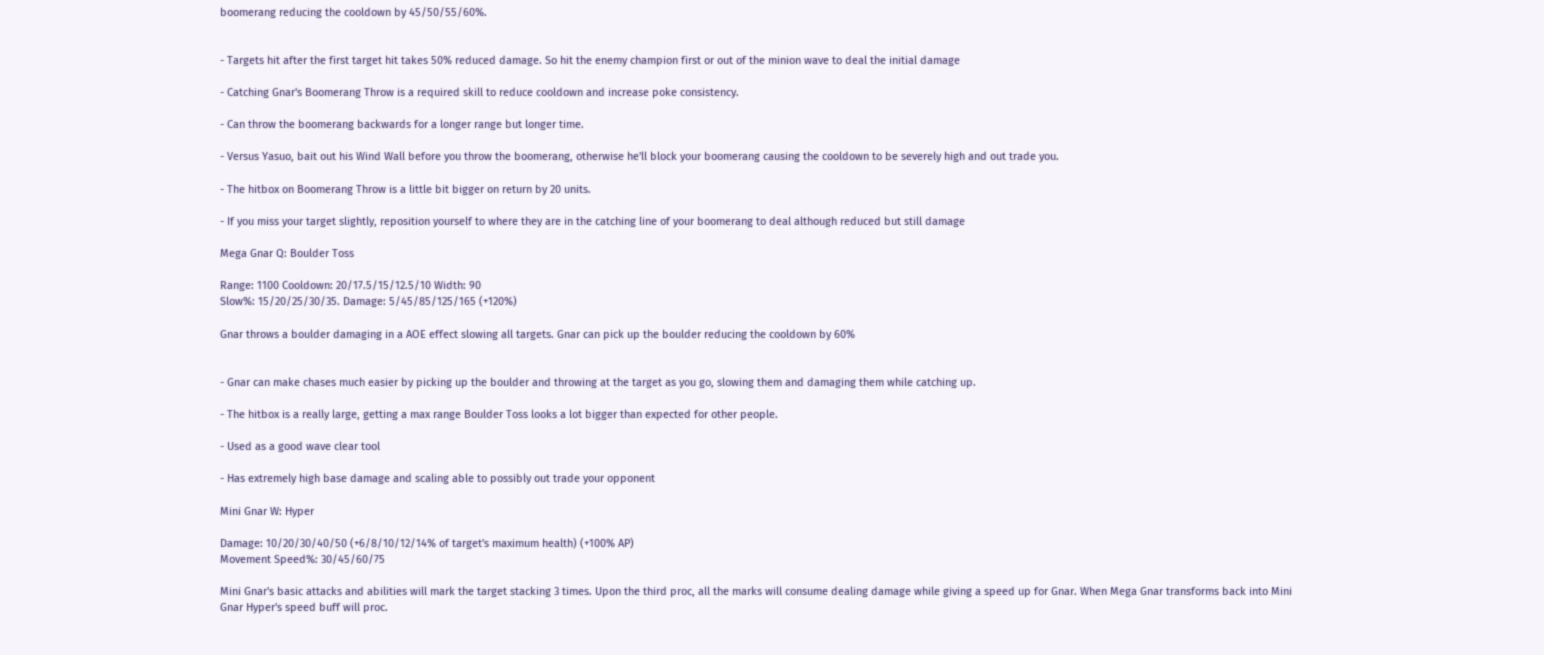boomerang reducing the cooldown by 45/50/55/60%.


- Targets hit after the first target hit takes 50% reduced damage. So hit the enemy champion first or out of the minion wave to deal the initial damage

- Catching Gnar's Boomerang Throw is a required skill to reduce cooldown and increase poke consistency.

- Can throw the boomerang backwards for a longer range but longer time.

- Versus Yasuo, bait out his Wind Wall before you throw the boomerang, otherwise he'll block your boomerang causing the cooldown to be severely high and out trade you.

- The hitbox on Boomerang Throw is a little bit bigger on return by 20 units.

- If you miss your target slightly, reposition yourself to where they are in the catching line of your boomerang to deal although reduced but still damage

Mega Gnar Q: Boulder Toss

Range: 1100 Cooldown: 20/17.5/15/12.5/10 Width: 90
Slow%: 15/20/25/30/35. Damage: 5/45/85/125/165 (+120%)

Gnar throws a boulder damaging in a AOE effect slowing all targets. Gnar can pick up the boulder reducing the cooldown by 60%


- Gnar can make chases much easier by picking up the boulder and throwing at the target as you go, slowing them and damaging them while catching up.

- The hitbox is a really large, getting a max range Boulder Toss looks a lot bigger than expected for other people.

- Used as a good wave clear tool

- Has extremely high base damage and scaling able to possibly out trade your opponent

Mini Gnar W: Hyper

Damage: 10/20/30/40/50 (+6/8/10/12/14% of target's maximum health) (+100% AP)
Movement Speed%: 30/45/60/75

Mini Gnar's basic attacks and abilities will mark the target stacking 3 times. Upon the third proc, all the marks will consume dealing damage while giving a speed up for Gnar. When Mega Gnar transforms back into Mini Gnar Hyper's speed buff will proc.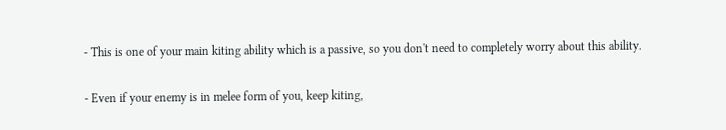- This is one of your main kiting ability which is a passive, so you don't need to completely worry about this ability.

- Even if your enemy is in melee form of you, keep kiting,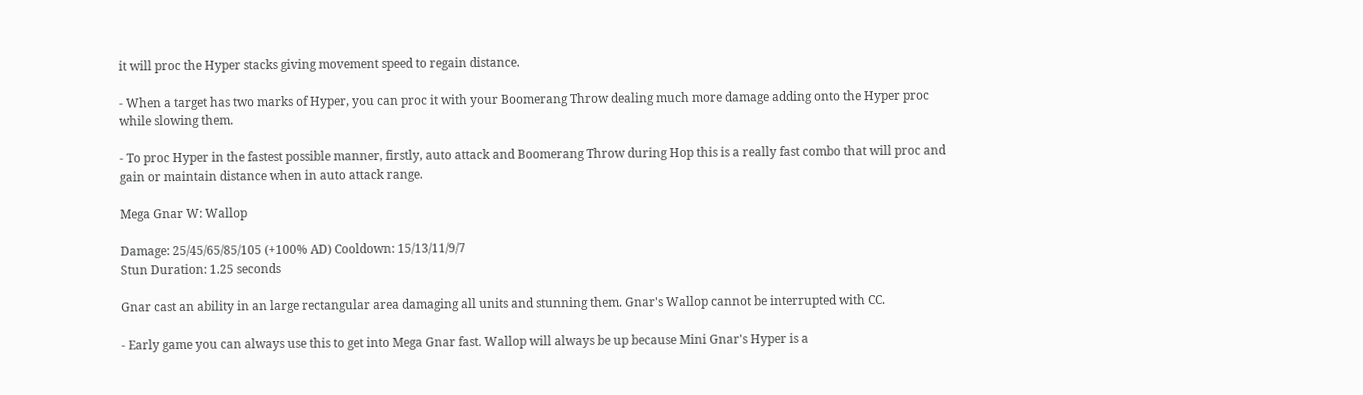it will proc the Hyper stacks giving movement speed to regain distance.

- When a target has two marks of Hyper, you can proc it with your Boomerang Throw dealing much more damage adding onto the Hyper proc while slowing them.

- To proc Hyper in the fastest possible manner, firstly, auto attack and Boomerang Throw during Hop this is a really fast combo that will proc and gain or maintain distance when in auto attack range.

Mega Gnar W: Wallop

Damage: 25/45/65/85/105 (+100% AD) Cooldown: 15/13/11/9/7
Stun Duration: 1.25 seconds

Gnar cast an ability in an large rectangular area damaging all units and stunning them. Gnar's Wallop cannot be interrupted with CC.

- Early game you can always use this to get into Mega Gnar fast. Wallop will always be up because Mini Gnar's Hyper is a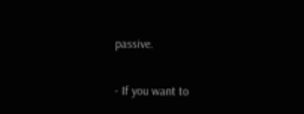passive.

- If you want to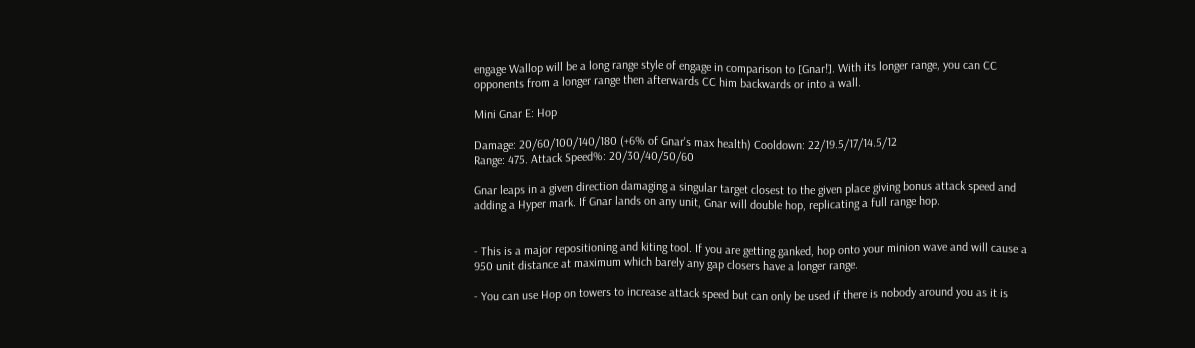engage Wallop will be a long range style of engage in comparison to [Gnar!]. With its longer range, you can CC opponents from a longer range then afterwards CC him backwards or into a wall.

Mini Gnar E: Hop

Damage: 20/60/100/140/180 (+6% of Gnar's max health) Cooldown: 22/19.5/17/14.5/12
Range: 475. Attack Speed%: 20/30/40/50/60

Gnar leaps in a given direction damaging a singular target closest to the given place giving bonus attack speed and adding a Hyper mark. If Gnar lands on any unit, Gnar will double hop, replicating a full range hop.


- This is a major repositioning and kiting tool. If you are getting ganked, hop onto your minion wave and will cause a 950 unit distance at maximum which barely any gap closers have a longer range.

- You can use Hop on towers to increase attack speed but can only be used if there is nobody around you as it is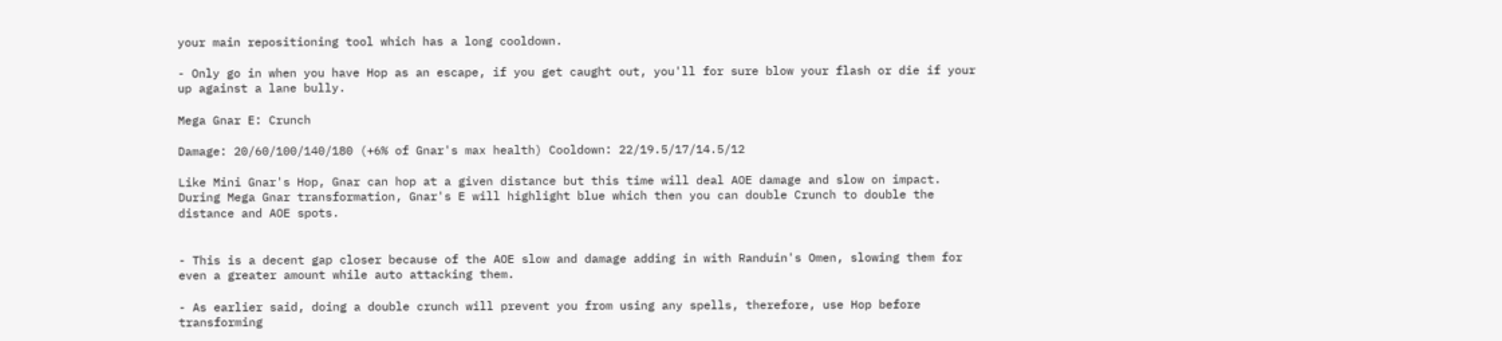your main repositioning tool which has a long cooldown.

- Only go in when you have Hop as an escape, if you get caught out, you'll for sure blow your flash or die if your up against a lane bully.

Mega Gnar E: Crunch

Damage: 20/60/100/140/180 (+6% of Gnar's max health) Cooldown: 22/19.5/17/14.5/12

Like Mini Gnar's Hop, Gnar can hop at a given distance but this time will deal AOE damage and slow on impact. During Mega Gnar transformation, Gnar's E will highlight blue which then you can double Crunch to double the distance and AOE spots.


- This is a decent gap closer because of the AOE slow and damage adding in with Randuin's Omen, slowing them for even a greater amount while auto attacking them.

- As earlier said, doing a double crunch will prevent you from using any spells, therefore, use Hop before transforming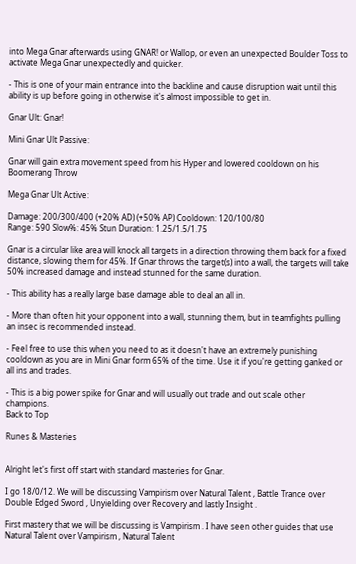into Mega Gnar afterwards using GNAR! or Wallop, or even an unexpected Boulder Toss to activate Mega Gnar unexpectedly and quicker.

- This is one of your main entrance into the backline and cause disruption wait until this ability is up before going in otherwise it's almost impossible to get in.

Gnar Ult: Gnar!

Mini Gnar Ult Passive:

Gnar will gain extra movement speed from his Hyper and lowered cooldown on his Boomerang Throw

Mega Gnar Ult Active:

Damage: 200/300/400 (+20% AD) (+50% AP) Cooldown: 120/100/80
Range: 590 Slow%: 45% Stun Duration: 1.25/1.5/1.75

Gnar is a circular like area will knock all targets in a direction throwing them back for a fixed distance, slowing them for 45%. If Gnar throws the target(s) into a wall, the targets will take 50% increased damage and instead stunned for the same duration.

- This ability has a really large base damage able to deal an all in.

- More than often hit your opponent into a wall, stunning them, but in teamfights pulling an insec is recommended instead.

- Feel free to use this when you need to as it doesn't have an extremely punishing cooldown as you are in Mini Gnar form 65% of the time. Use it if you're getting ganked or all ins and trades.

- This is a big power spike for Gnar and will usually out trade and out scale other champions.
Back to Top

Runes & Masteries


Alright let's first off start with standard masteries for Gnar.

I go 18/0/12. We will be discussing Vampirism over Natural Talent , Battle Trance over Double Edged Sword , Unyielding over Recovery and lastly Insight .

First mastery that we will be discussing is Vampirism . I have seen other guides that use Natural Talent over Vampirism , Natural Talent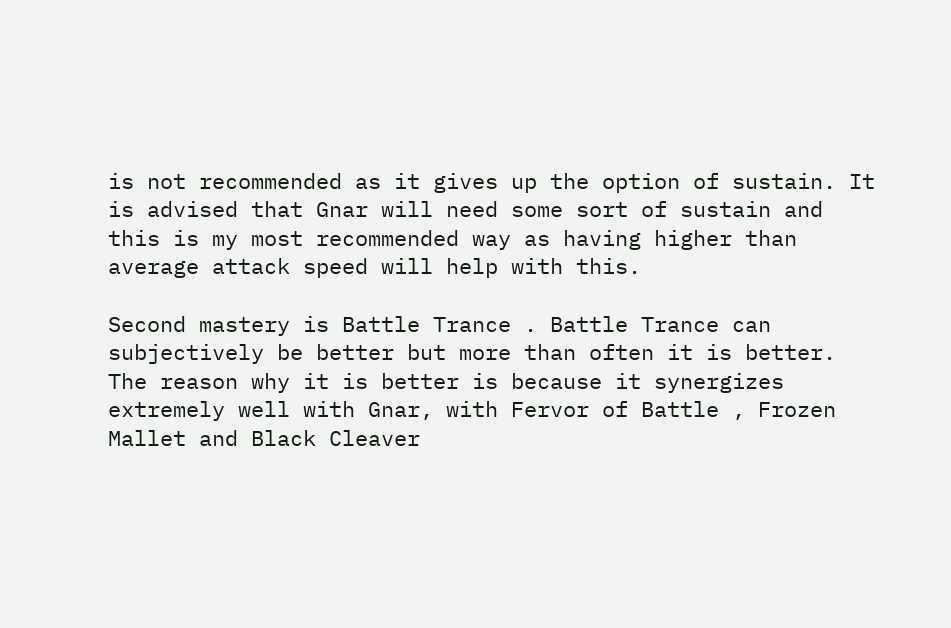is not recommended as it gives up the option of sustain. It is advised that Gnar will need some sort of sustain and this is my most recommended way as having higher than average attack speed will help with this.

Second mastery is Battle Trance . Battle Trance can subjectively be better but more than often it is better. The reason why it is better is because it synergizes extremely well with Gnar, with Fervor of Battle , Frozen Mallet and Black Cleaver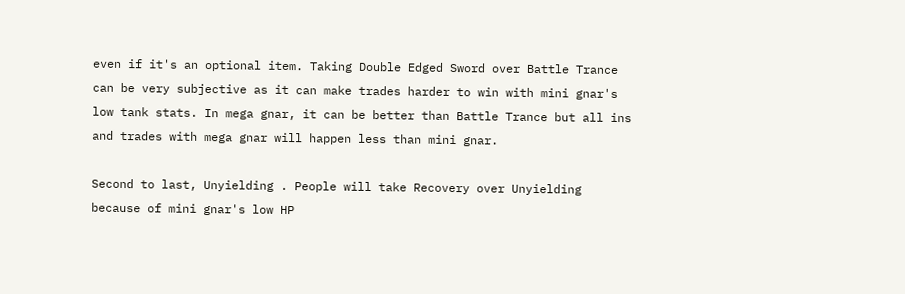even if it's an optional item. Taking Double Edged Sword over Battle Trance can be very subjective as it can make trades harder to win with mini gnar's low tank stats. In mega gnar, it can be better than Battle Trance but all ins and trades with mega gnar will happen less than mini gnar.

Second to last, Unyielding . People will take Recovery over Unyielding because of mini gnar's low HP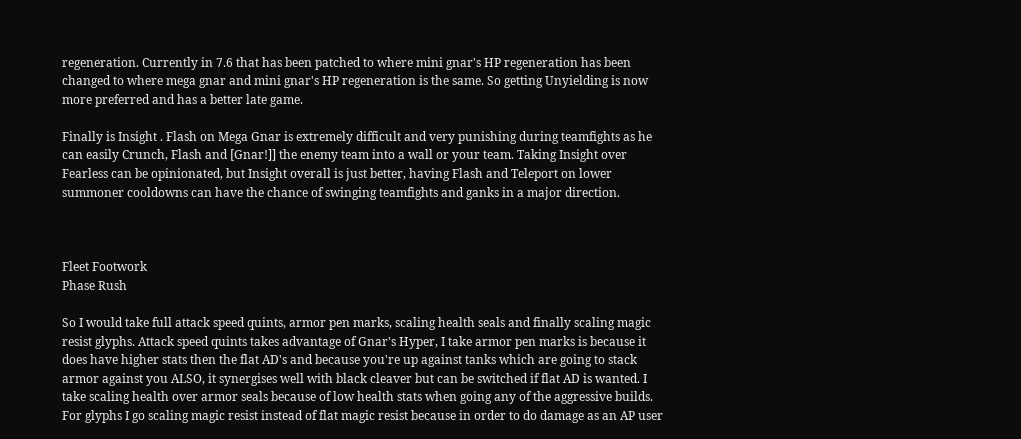regeneration. Currently in 7.6 that has been patched to where mini gnar's HP regeneration has been changed to where mega gnar and mini gnar's HP regeneration is the same. So getting Unyielding is now more preferred and has a better late game.

Finally is Insight . Flash on Mega Gnar is extremely difficult and very punishing during teamfights as he can easily Crunch, Flash and [Gnar!]] the enemy team into a wall or your team. Taking Insight over Fearless can be opinionated, but Insight overall is just better, having Flash and Teleport on lower summoner cooldowns can have the chance of swinging teamfights and ganks in a major direction.



Fleet Footwork
Phase Rush

So I would take full attack speed quints, armor pen marks, scaling health seals and finally scaling magic resist glyphs. Attack speed quints takes advantage of Gnar's Hyper, I take armor pen marks is because it does have higher stats then the flat AD's and because you're up against tanks which are going to stack armor against you ALSO, it synergises well with black cleaver but can be switched if flat AD is wanted. I take scaling health over armor seals because of low health stats when going any of the aggressive builds. For glyphs I go scaling magic resist instead of flat magic resist because in order to do damage as an AP user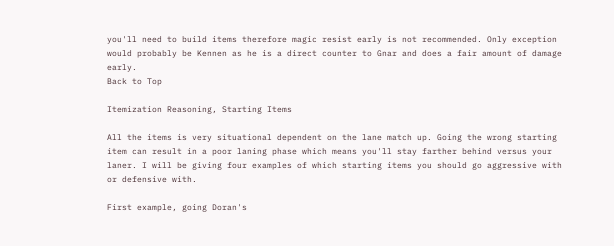you'll need to build items therefore magic resist early is not recommended. Only exception would probably be Kennen as he is a direct counter to Gnar and does a fair amount of damage early.
Back to Top

Itemization Reasoning, Starting Items

All the items is very situational dependent on the lane match up. Going the wrong starting item can result in a poor laning phase which means you'll stay farther behind versus your laner. I will be giving four examples of which starting items you should go aggressive with or defensive with.

First example, going Doran's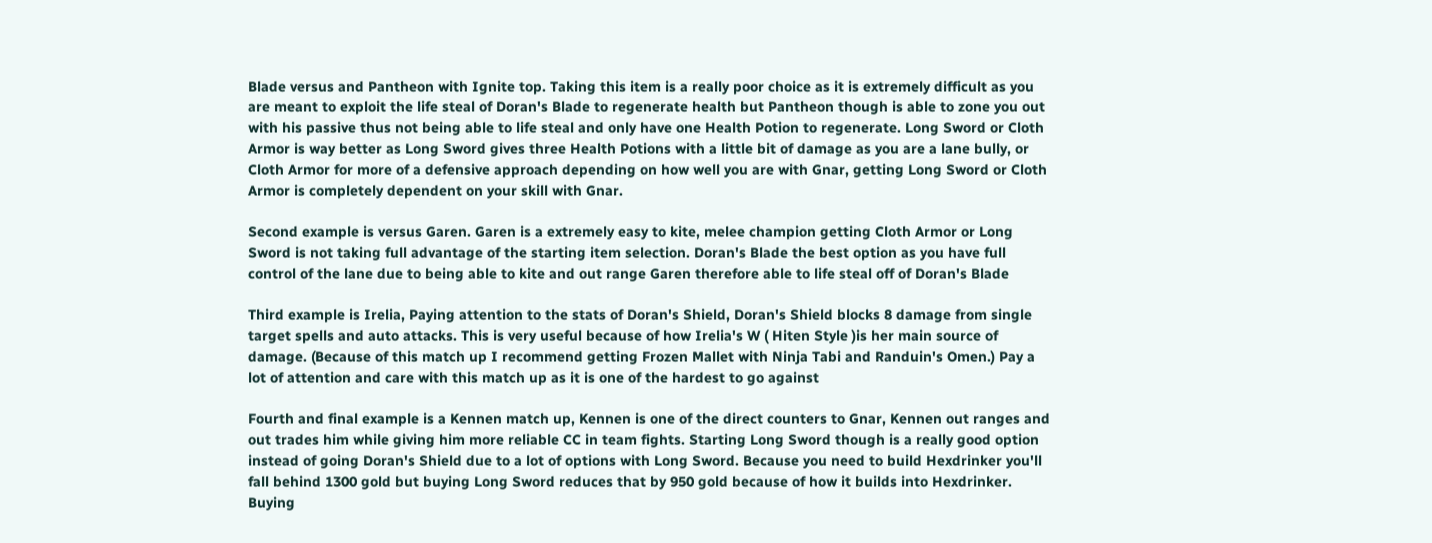Blade versus and Pantheon with Ignite top. Taking this item is a really poor choice as it is extremely difficult as you are meant to exploit the life steal of Doran's Blade to regenerate health but Pantheon though is able to zone you out with his passive thus not being able to life steal and only have one Health Potion to regenerate. Long Sword or Cloth Armor is way better as Long Sword gives three Health Potions with a little bit of damage as you are a lane bully, or Cloth Armor for more of a defensive approach depending on how well you are with Gnar, getting Long Sword or Cloth Armor is completely dependent on your skill with Gnar.

Second example is versus Garen. Garen is a extremely easy to kite, melee champion getting Cloth Armor or Long Sword is not taking full advantage of the starting item selection. Doran's Blade the best option as you have full control of the lane due to being able to kite and out range Garen therefore able to life steal off of Doran's Blade

Third example is Irelia, Paying attention to the stats of Doran's Shield, Doran's Shield blocks 8 damage from single target spells and auto attacks. This is very useful because of how Irelia's W ( Hiten Style )is her main source of damage. (Because of this match up I recommend getting Frozen Mallet with Ninja Tabi and Randuin's Omen.) Pay a lot of attention and care with this match up as it is one of the hardest to go against

Fourth and final example is a Kennen match up, Kennen is one of the direct counters to Gnar, Kennen out ranges and out trades him while giving him more reliable CC in team fights. Starting Long Sword though is a really good option instead of going Doran's Shield due to a lot of options with Long Sword. Because you need to build Hexdrinker you'll fall behind 1300 gold but buying Long Sword reduces that by 950 gold because of how it builds into Hexdrinker. Buying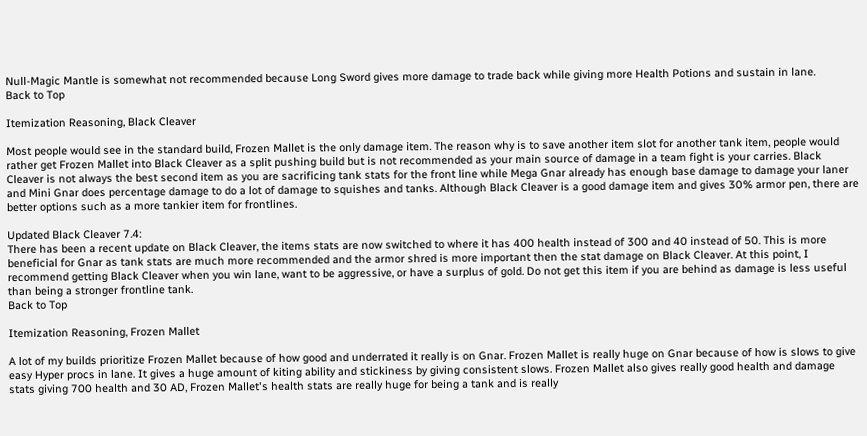Null-Magic Mantle is somewhat not recommended because Long Sword gives more damage to trade back while giving more Health Potions and sustain in lane.
Back to Top

Itemization Reasoning, Black Cleaver

Most people would see in the standard build, Frozen Mallet is the only damage item. The reason why is to save another item slot for another tank item, people would rather get Frozen Mallet into Black Cleaver as a split pushing build but is not recommended as your main source of damage in a team fight is your carries. Black Cleaver is not always the best second item as you are sacrificing tank stats for the front line while Mega Gnar already has enough base damage to damage your laner and Mini Gnar does percentage damage to do a lot of damage to squishes and tanks. Although Black Cleaver is a good damage item and gives 30% armor pen, there are better options such as a more tankier item for frontlines.

Updated Black Cleaver 7.4:
There has been a recent update on Black Cleaver, the items stats are now switched to where it has 400 health instead of 300 and 40 instead of 50. This is more beneficial for Gnar as tank stats are much more recommended and the armor shred is more important then the stat damage on Black Cleaver. At this point, I recommend getting Black Cleaver when you win lane, want to be aggressive, or have a surplus of gold. Do not get this item if you are behind as damage is less useful than being a stronger frontline tank.
Back to Top

Itemization Reasoning, Frozen Mallet

A lot of my builds prioritize Frozen Mallet because of how good and underrated it really is on Gnar. Frozen Mallet is really huge on Gnar because of how is slows to give easy Hyper procs in lane. It gives a huge amount of kiting ability and stickiness by giving consistent slows. Frozen Mallet also gives really good health and damage stats giving 700 health and 30 AD, Frozen Mallet's health stats are really huge for being a tank and is really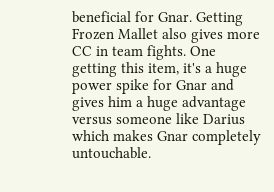beneficial for Gnar. Getting Frozen Mallet also gives more CC in team fights. One getting this item, it's a huge power spike for Gnar and gives him a huge advantage versus someone like Darius which makes Gnar completely untouchable.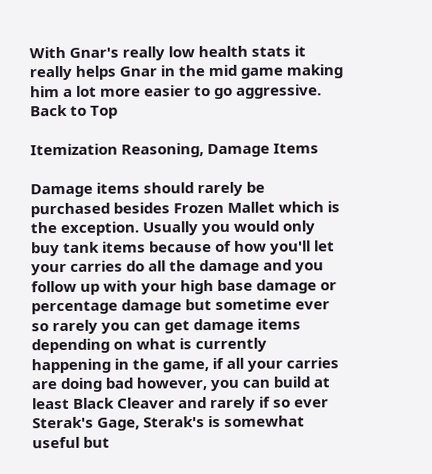With Gnar's really low health stats it really helps Gnar in the mid game making him a lot more easier to go aggressive.
Back to Top

Itemization Reasoning, Damage Items

Damage items should rarely be purchased besides Frozen Mallet which is the exception. Usually you would only buy tank items because of how you'll let your carries do all the damage and you follow up with your high base damage or percentage damage but sometime ever so rarely you can get damage items depending on what is currently happening in the game, if all your carries are doing bad however, you can build at least Black Cleaver and rarely if so ever Sterak's Gage, Sterak's is somewhat useful but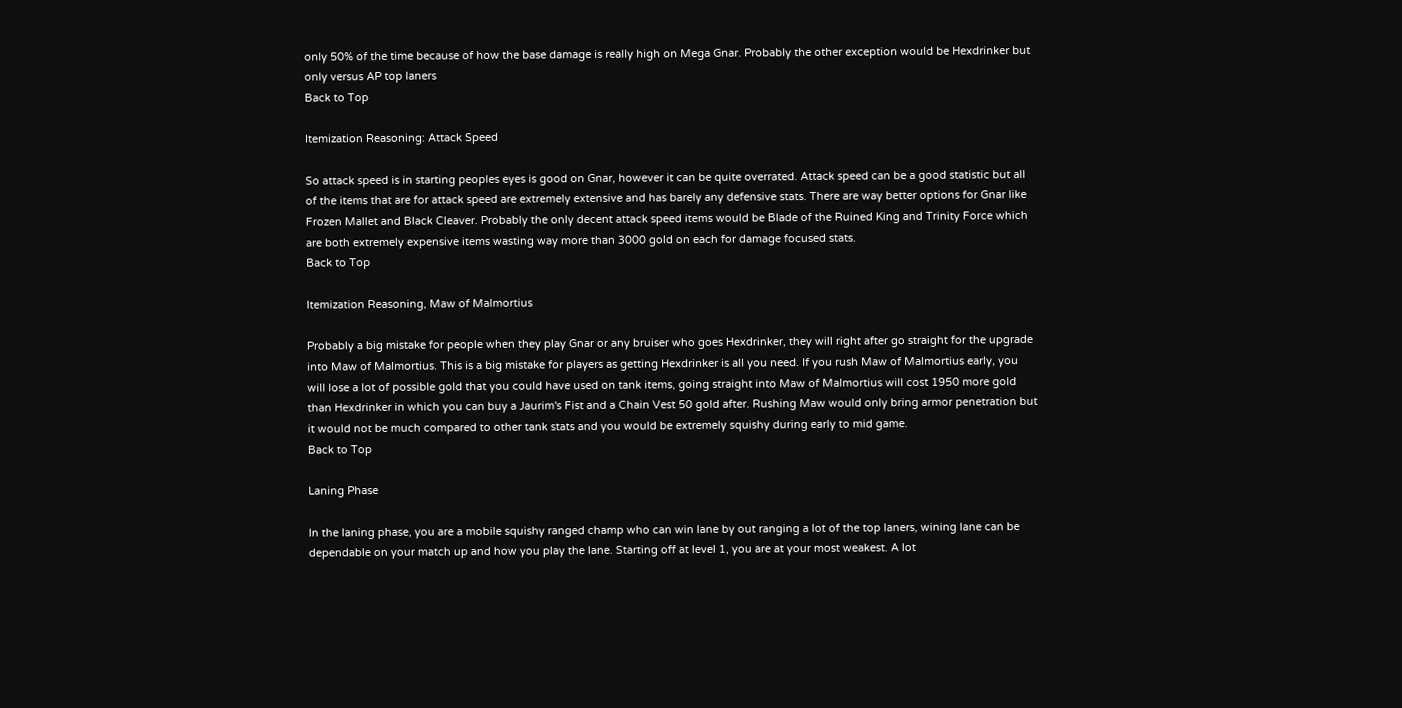only 50% of the time because of how the base damage is really high on Mega Gnar. Probably the other exception would be Hexdrinker but only versus AP top laners
Back to Top

Itemization Reasoning: Attack Speed

So attack speed is in starting peoples eyes is good on Gnar, however it can be quite overrated. Attack speed can be a good statistic but all of the items that are for attack speed are extremely extensive and has barely any defensive stats. There are way better options for Gnar like Frozen Mallet and Black Cleaver. Probably the only decent attack speed items would be Blade of the Ruined King and Trinity Force which are both extremely expensive items wasting way more than 3000 gold on each for damage focused stats.
Back to Top

Itemization Reasoning, Maw of Malmortius

Probably a big mistake for people when they play Gnar or any bruiser who goes Hexdrinker, they will right after go straight for the upgrade into Maw of Malmortius. This is a big mistake for players as getting Hexdrinker is all you need. If you rush Maw of Malmortius early, you will lose a lot of possible gold that you could have used on tank items, going straight into Maw of Malmortius will cost 1950 more gold than Hexdrinker in which you can buy a Jaurim's Fist and a Chain Vest 50 gold after. Rushing Maw would only bring armor penetration but it would not be much compared to other tank stats and you would be extremely squishy during early to mid game.
Back to Top

Laning Phase

In the laning phase, you are a mobile squishy ranged champ who can win lane by out ranging a lot of the top laners, wining lane can be dependable on your match up and how you play the lane. Starting off at level 1, you are at your most weakest. A lot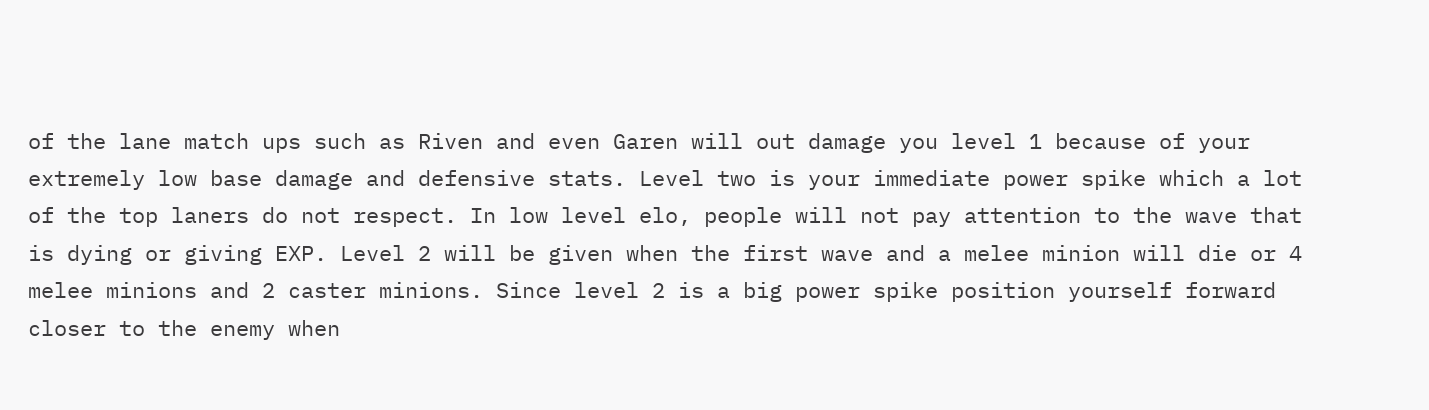of the lane match ups such as Riven and even Garen will out damage you level 1 because of your extremely low base damage and defensive stats. Level two is your immediate power spike which a lot of the top laners do not respect. In low level elo, people will not pay attention to the wave that is dying or giving EXP. Level 2 will be given when the first wave and a melee minion will die or 4 melee minions and 2 caster minions. Since level 2 is a big power spike position yourself forward closer to the enemy when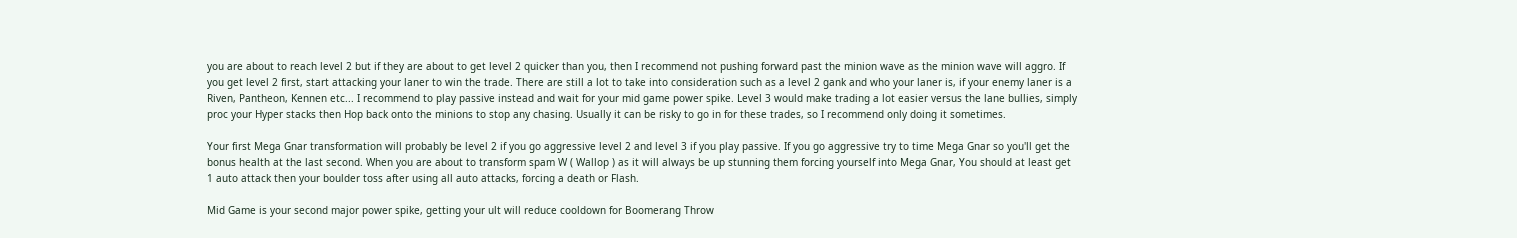you are about to reach level 2 but if they are about to get level 2 quicker than you, then I recommend not pushing forward past the minion wave as the minion wave will aggro. If you get level 2 first, start attacking your laner to win the trade. There are still a lot to take into consideration such as a level 2 gank and who your laner is, if your enemy laner is a Riven, Pantheon, Kennen etc... I recommend to play passive instead and wait for your mid game power spike. Level 3 would make trading a lot easier versus the lane bullies, simply proc your Hyper stacks then Hop back onto the minions to stop any chasing. Usually it can be risky to go in for these trades, so I recommend only doing it sometimes.

Your first Mega Gnar transformation will probably be level 2 if you go aggressive level 2 and level 3 if you play passive. If you go aggressive try to time Mega Gnar so you'll get the bonus health at the last second. When you are about to transform spam W ( Wallop ) as it will always be up stunning them forcing yourself into Mega Gnar, You should at least get 1 auto attack then your boulder toss after using all auto attacks, forcing a death or Flash.

Mid Game is your second major power spike, getting your ult will reduce cooldown for Boomerang Throw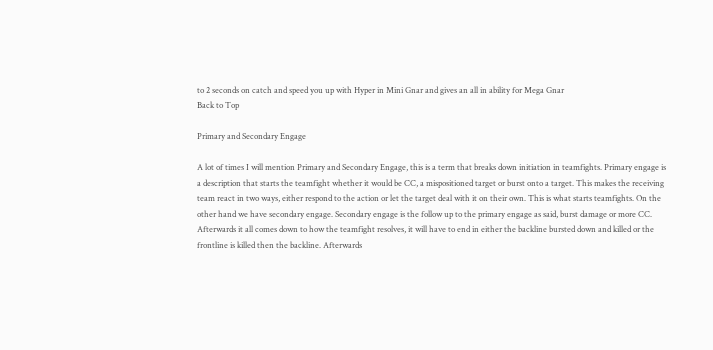to 2 seconds on catch and speed you up with Hyper in Mini Gnar and gives an all in ability for Mega Gnar
Back to Top

Primary and Secondary Engage

A lot of times I will mention Primary and Secondary Engage, this is a term that breaks down initiation in teamfights. Primary engage is a description that starts the teamfight whether it would be CC, a mispositioned target or burst onto a target. This makes the receiving team react in two ways, either respond to the action or let the target deal with it on their own. This is what starts teamfights. On the other hand we have secondary engage. Secondary engage is the follow up to the primary engage as said, burst damage or more CC. Afterwards it all comes down to how the teamfight resolves, it will have to end in either the backline bursted down and killed or the frontline is killed then the backline. Afterwards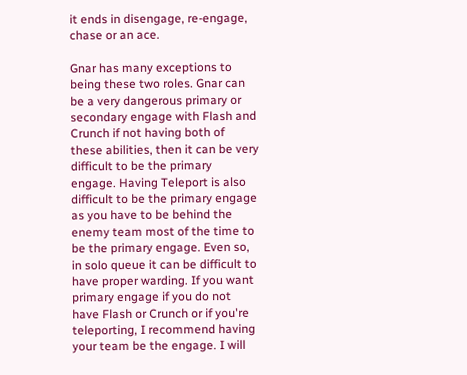it ends in disengage, re-engage, chase or an ace.

Gnar has many exceptions to being these two roles. Gnar can be a very dangerous primary or secondary engage with Flash and Crunch if not having both of these abilities, then it can be very difficult to be the primary engage. Having Teleport is also difficult to be the primary engage as you have to be behind the enemy team most of the time to be the primary engage. Even so, in solo queue it can be difficult to have proper warding. If you want primary engage if you do not have Flash or Crunch or if you're teleporting, I recommend having your team be the engage. I will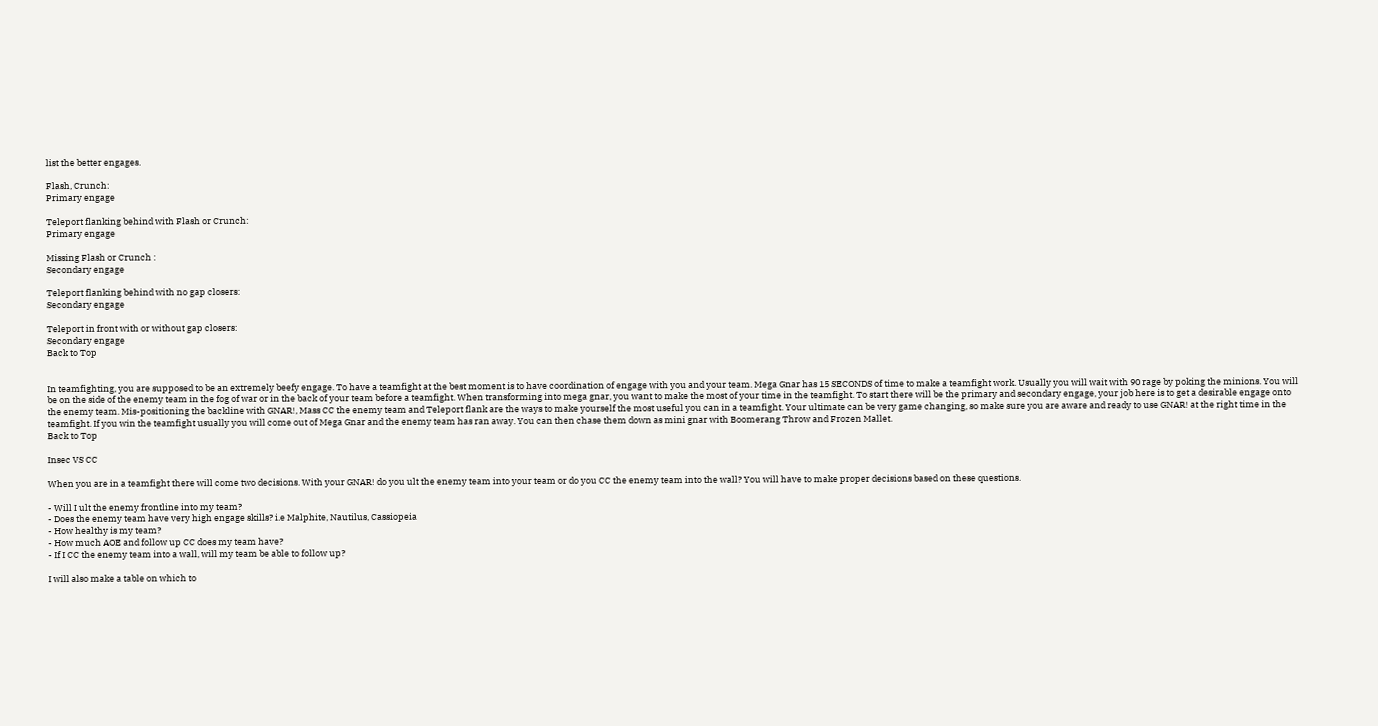list the better engages.

Flash, Crunch:
Primary engage

Teleport flanking behind with Flash or Crunch:
Primary engage

Missing Flash or Crunch :
Secondary engage

Teleport flanking behind with no gap closers:
Secondary engage

Teleport in front with or without gap closers:
Secondary engage
Back to Top


In teamfighting, you are supposed to be an extremely beefy engage. To have a teamfight at the best moment is to have coordination of engage with you and your team. Mega Gnar has 15 SECONDS of time to make a teamfight work. Usually you will wait with 90 rage by poking the minions. You will be on the side of the enemy team in the fog of war or in the back of your team before a teamfight. When transforming into mega gnar, you want to make the most of your time in the teamfight. To start there will be the primary and secondary engage, your job here is to get a desirable engage onto the enemy team. Mis-positioning the backline with GNAR!, Mass CC the enemy team and Teleport flank are the ways to make yourself the most useful you can in a teamfight. Your ultimate can be very game changing, so make sure you are aware and ready to use GNAR! at the right time in the teamfight. If you win the teamfight usually you will come out of Mega Gnar and the enemy team has ran away. You can then chase them down as mini gnar with Boomerang Throw and Frozen Mallet.
Back to Top

Insec VS CC

When you are in a teamfight there will come two decisions. With your GNAR! do you ult the enemy team into your team or do you CC the enemy team into the wall? You will have to make proper decisions based on these questions.

- Will I ult the enemy frontline into my team?
- Does the enemy team have very high engage skills? i.e Malphite, Nautilus, Cassiopeia
- How healthy is my team?
- How much AOE and follow up CC does my team have?
- If I CC the enemy team into a wall, will my team be able to follow up?

I will also make a table on which to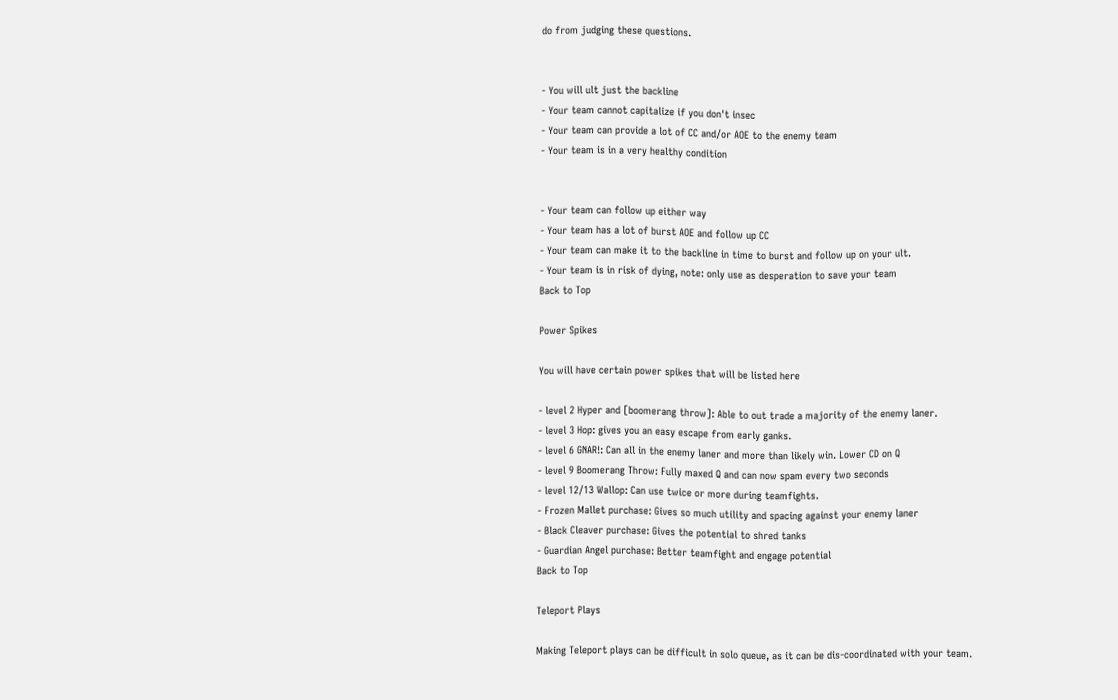do from judging these questions.


- You will ult just the backline
- Your team cannot capitalize if you don't insec
- Your team can provide a lot of CC and/or AOE to the enemy team
- Your team is in a very healthy condition


- Your team can follow up either way
- Your team has a lot of burst AOE and follow up CC
- Your team can make it to the backline in time to burst and follow up on your ult.
- Your team is in risk of dying, note: only use as desperation to save your team
Back to Top

Power Spikes

You will have certain power spikes that will be listed here

- level 2 Hyper and [boomerang throw]: Able to out trade a majority of the enemy laner.
- level 3 Hop: gives you an easy escape from early ganks.
- level 6 GNAR!: Can all in the enemy laner and more than likely win. Lower CD on Q
- level 9 Boomerang Throw: Fully maxed Q and can now spam every two seconds
- level 12/13 Wallop: Can use twice or more during teamfights.
- Frozen Mallet purchase: Gives so much utility and spacing against your enemy laner
- Black Cleaver purchase: Gives the potential to shred tanks
- Guardian Angel purchase: Better teamfight and engage potential
Back to Top

Teleport Plays

Making Teleport plays can be difficult in solo queue, as it can be dis-coordinated with your team.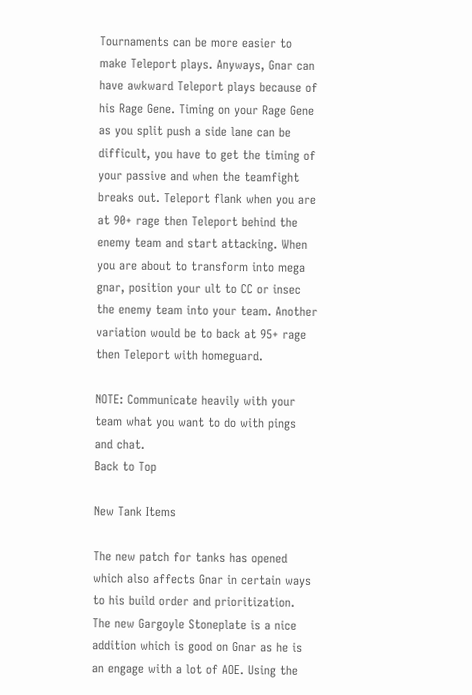Tournaments can be more easier to make Teleport plays. Anyways, Gnar can have awkward Teleport plays because of his Rage Gene. Timing on your Rage Gene as you split push a side lane can be difficult, you have to get the timing of your passive and when the teamfight breaks out. Teleport flank when you are at 90+ rage then Teleport behind the enemy team and start attacking. When you are about to transform into mega gnar, position your ult to CC or insec the enemy team into your team. Another variation would be to back at 95+ rage then Teleport with homeguard.

NOTE: Communicate heavily with your team what you want to do with pings and chat.
Back to Top

New Tank Items

The new patch for tanks has opened which also affects Gnar in certain ways to his build order and prioritization. The new Gargoyle Stoneplate is a nice addition which is good on Gnar as he is an engage with a lot of AOE. Using the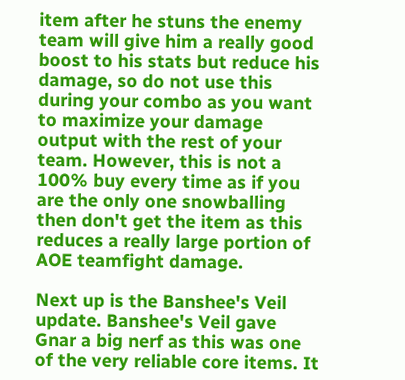item after he stuns the enemy team will give him a really good boost to his stats but reduce his damage, so do not use this during your combo as you want to maximize your damage output with the rest of your team. However, this is not a 100% buy every time as if you are the only one snowballing then don't get the item as this reduces a really large portion of AOE teamfight damage.

Next up is the Banshee's Veil update. Banshee's Veil gave Gnar a big nerf as this was one of the very reliable core items. It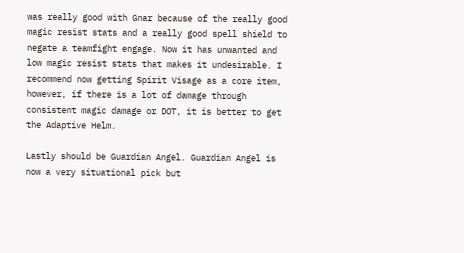was really good with Gnar because of the really good magic resist stats and a really good spell shield to negate a teamfight engage. Now it has unwanted and low magic resist stats that makes it undesirable. I recommend now getting Spirit Visage as a core item, however, if there is a lot of damage through consistent magic damage or DOT, it is better to get the Adaptive Helm.

Lastly should be Guardian Angel. Guardian Angel is now a very situational pick but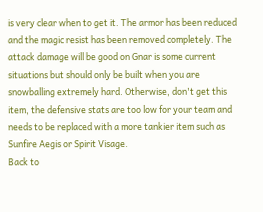is very clear when to get it. The armor has been reduced and the magic resist has been removed completely. The attack damage will be good on Gnar is some current situations but should only be built when you are snowballing extremely hard. Otherwise, don't get this item, the defensive stats are too low for your team and needs to be replaced with a more tankier item such as Sunfire Aegis or Spirit Visage.
Back to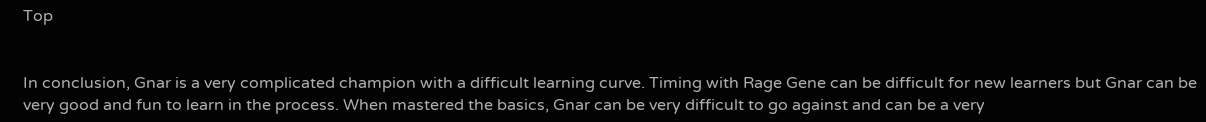Top


In conclusion, Gnar is a very complicated champion with a difficult learning curve. Timing with Rage Gene can be difficult for new learners but Gnar can be very good and fun to learn in the process. When mastered the basics, Gnar can be very difficult to go against and can be a very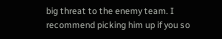big threat to the enemy team. I recommend picking him up if you so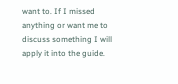want to. If I missed anything or want me to discuss something I will apply it into the guide.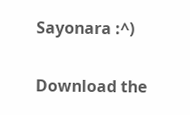Sayonara :^)

Download the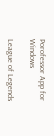Porofessor App for Windows

League of Legends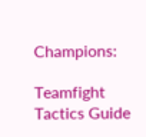Champions:

Teamfight Tactics Guide